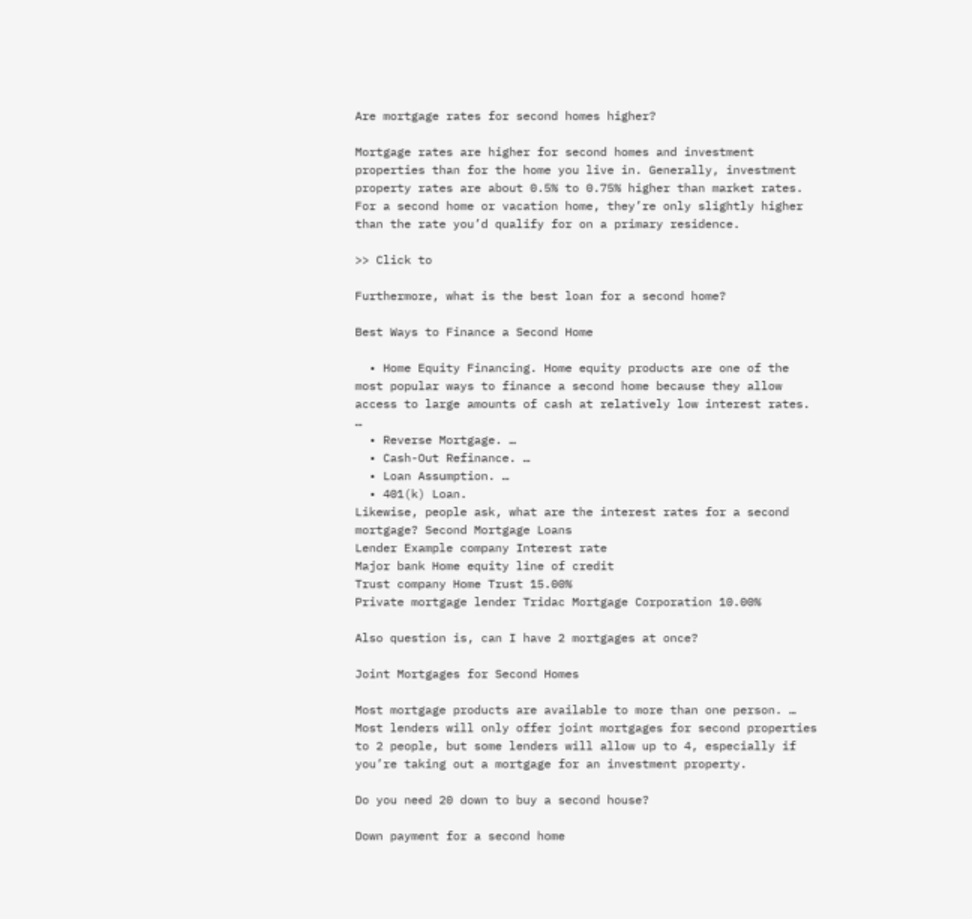Are mortgage rates for second homes higher?

Mortgage rates are higher for second homes and investment properties than for the home you live in. Generally, investment property rates are about 0.5% to 0.75% higher than market rates. For a second home or vacation home, they’re only slightly higher than the rate you’d qualify for on a primary residence.

>> Click to

Furthermore, what is the best loan for a second home?

Best Ways to Finance a Second Home

  • Home Equity Financing. Home equity products are one of the most popular ways to finance a second home because they allow access to large amounts of cash at relatively low interest rates. …
  • Reverse Mortgage. …
  • Cash-Out Refinance. …
  • Loan Assumption. …
  • 401(k) Loan.
Likewise, people ask, what are the interest rates for a second mortgage? Second Mortgage Loans
Lender Example company Interest rate
Major bank Home equity line of credit
Trust company Home Trust 15.00%
Private mortgage lender Tridac Mortgage Corporation 10.00%

Also question is, can I have 2 mortgages at once?

Joint Mortgages for Second Homes

Most mortgage products are available to more than one person. … Most lenders will only offer joint mortgages for second properties to 2 people, but some lenders will allow up to 4, especially if you’re taking out a mortgage for an investment property.

Do you need 20 down to buy a second house?

Down payment for a second home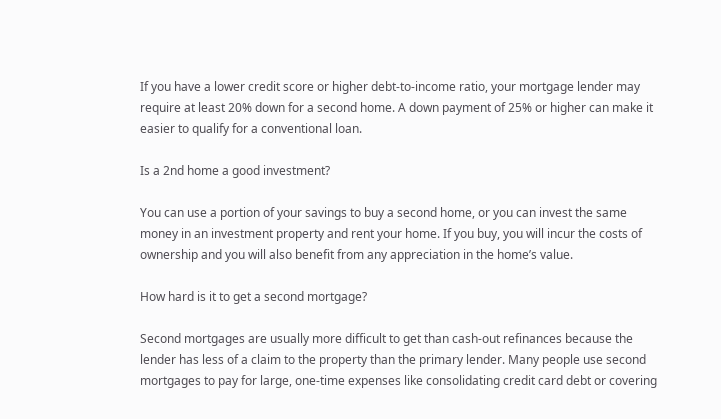If you have a lower credit score or higher debt-to-income ratio, your mortgage lender may require at least 20% down for a second home. A down payment of 25% or higher can make it easier to qualify for a conventional loan.

Is a 2nd home a good investment?

You can use a portion of your savings to buy a second home, or you can invest the same money in an investment property and rent your home. If you buy, you will incur the costs of ownership and you will also benefit from any appreciation in the home’s value.

How hard is it to get a second mortgage?

Second mortgages are usually more difficult to get than cash-out refinances because the lender has less of a claim to the property than the primary lender. Many people use second mortgages to pay for large, one-time expenses like consolidating credit card debt or covering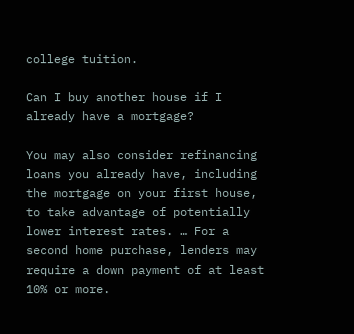college tuition.

Can I buy another house if I already have a mortgage?

You may also consider refinancing loans you already have, including the mortgage on your first house, to take advantage of potentially lower interest rates. … For a second home purchase, lenders may require a down payment of at least 10% or more.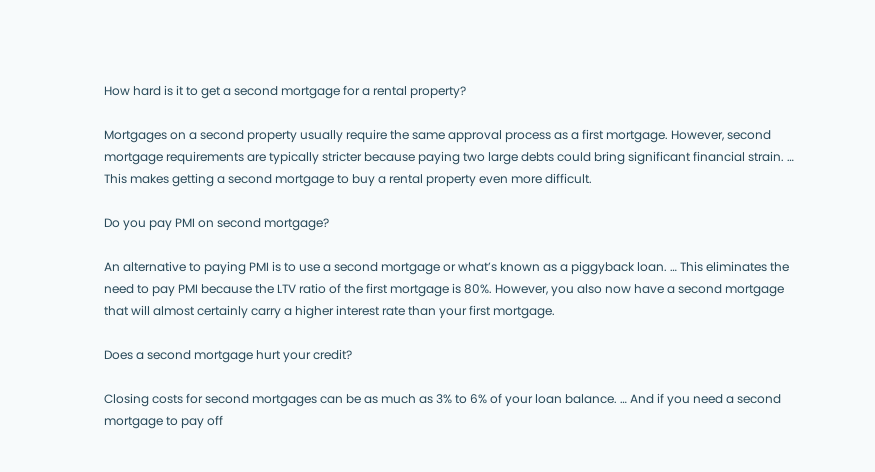How hard is it to get a second mortgage for a rental property?

Mortgages on a second property usually require the same approval process as a first mortgage. However, second mortgage requirements are typically stricter because paying two large debts could bring significant financial strain. … This makes getting a second mortgage to buy a rental property even more difficult.

Do you pay PMI on second mortgage?

An alternative to paying PMI is to use a second mortgage or what’s known as a piggyback loan. … This eliminates the need to pay PMI because the LTV ratio of the first mortgage is 80%. However, you also now have a second mortgage that will almost certainly carry a higher interest rate than your first mortgage.

Does a second mortgage hurt your credit?

Closing costs for second mortgages can be as much as 3% to 6% of your loan balance. … And if you need a second mortgage to pay off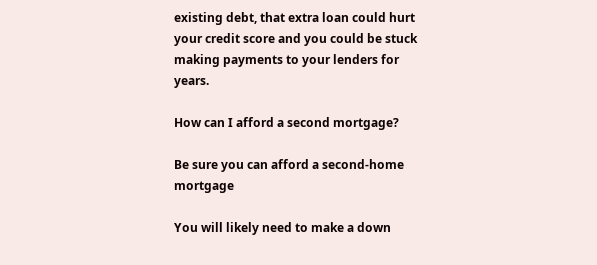existing debt, that extra loan could hurt your credit score and you could be stuck making payments to your lenders for years.

How can I afford a second mortgage?

Be sure you can afford a second-home mortgage

You will likely need to make a down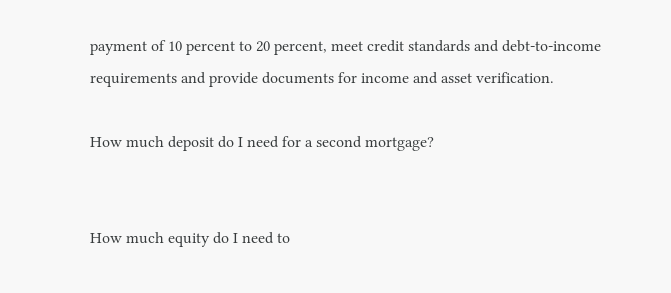payment of 10 percent to 20 percent, meet credit standards and debt-to-income requirements and provide documents for income and asset verification.

How much deposit do I need for a second mortgage?


How much equity do I need to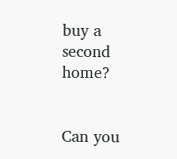buy a second home?


Can you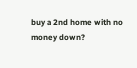buy a 2nd home with no money down?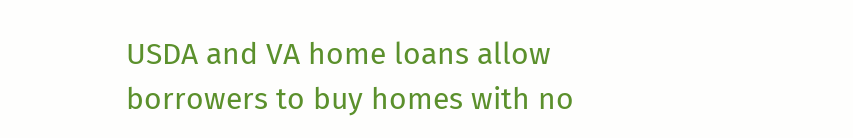USDA and VA home loans allow borrowers to buy homes with no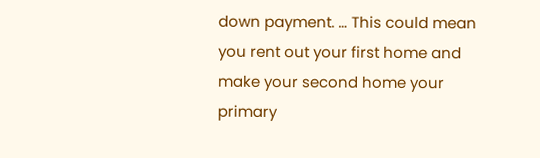down payment. … This could mean you rent out your first home and make your second home your primary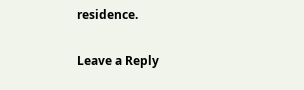residence.

Leave a Reply